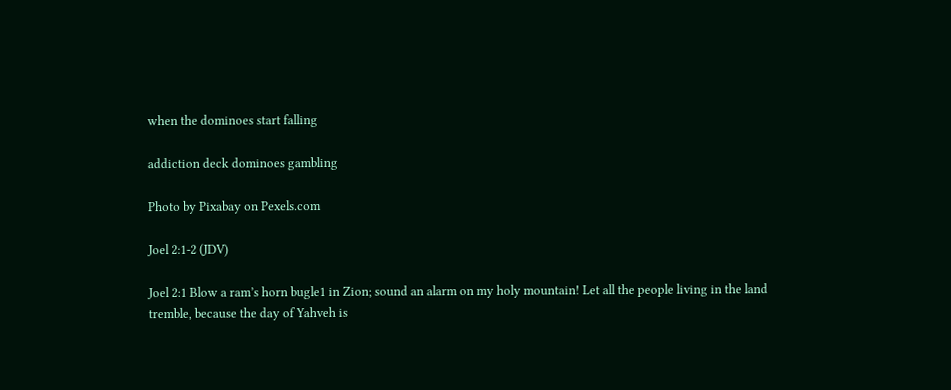when the dominoes start falling

addiction deck dominoes gambling

Photo by Pixabay on Pexels.com

Joel 2:1-2 (JDV)

Joel 2:1 Blow a ram’s horn bugle1 in Zion; sound an alarm on my holy mountain! Let all the people living in the land tremble, because the day of Yahveh is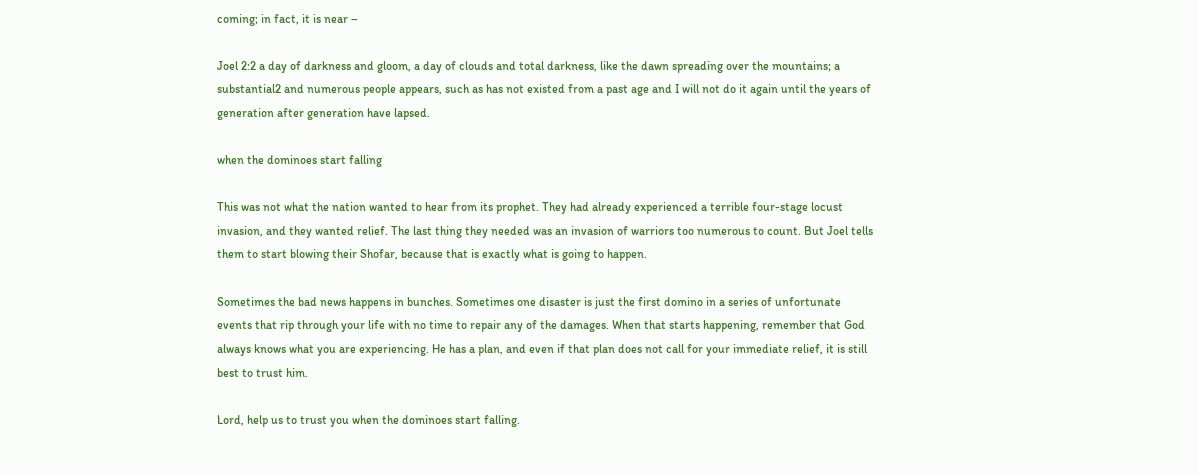coming; in fact, it is near –

Joel 2:2 a day of darkness and gloom, a day of clouds and total darkness, like the dawn spreading over the mountains; a substantial2 and numerous people appears, such as has not existed from a past age and I will not do it again until the years of generation after generation have lapsed.

when the dominoes start falling

This was not what the nation wanted to hear from its prophet. They had already experienced a terrible four-stage locust invasion, and they wanted relief. The last thing they needed was an invasion of warriors too numerous to count. But Joel tells them to start blowing their Shofar, because that is exactly what is going to happen.

Sometimes the bad news happens in bunches. Sometimes one disaster is just the first domino in a series of unfortunate events that rip through your life with no time to repair any of the damages. When that starts happening, remember that God always knows what you are experiencing. He has a plan, and even if that plan does not call for your immediate relief, it is still best to trust him.

Lord, help us to trust you when the dominoes start falling.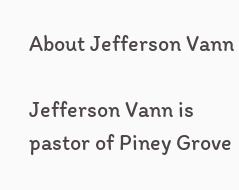About Jefferson Vann

Jefferson Vann is pastor of Piney Grove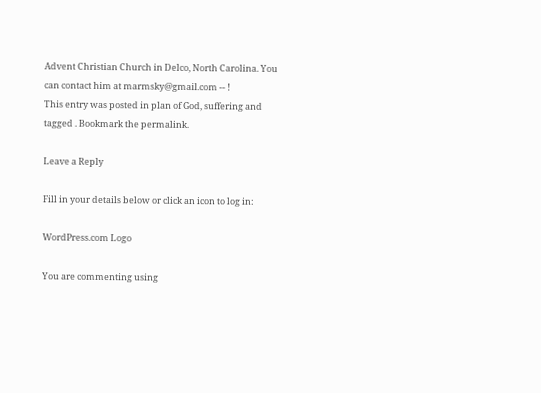Advent Christian Church in Delco, North Carolina. You can contact him at marmsky@gmail.com -- !
This entry was posted in plan of God, suffering and tagged . Bookmark the permalink.

Leave a Reply

Fill in your details below or click an icon to log in:

WordPress.com Logo

You are commenting using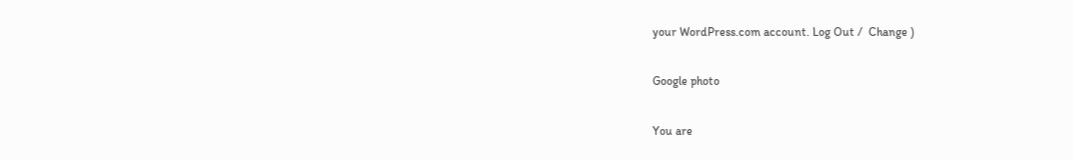your WordPress.com account. Log Out /  Change )

Google photo

You are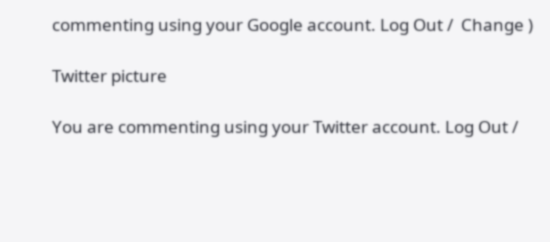commenting using your Google account. Log Out /  Change )

Twitter picture

You are commenting using your Twitter account. Log Out /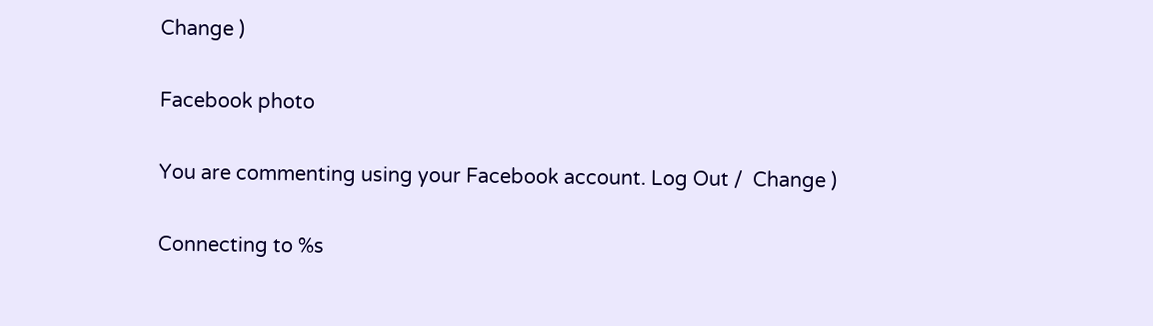Change )

Facebook photo

You are commenting using your Facebook account. Log Out /  Change )

Connecting to %s